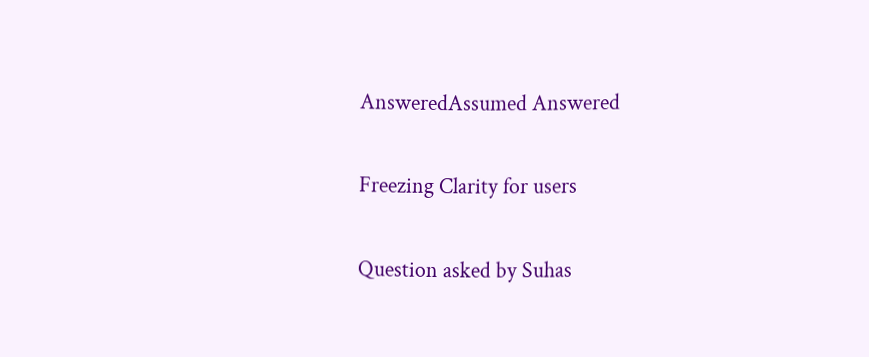AnsweredAssumed Answered

Freezing Clarity for users

Question asked by Suhas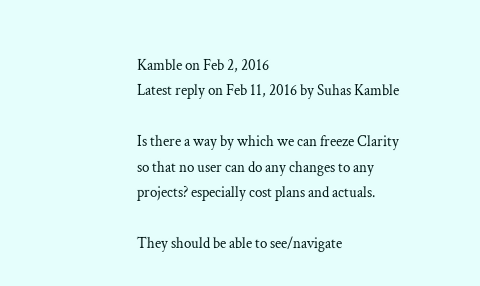Kamble on Feb 2, 2016
Latest reply on Feb 11, 2016 by Suhas Kamble

Is there a way by which we can freeze Clarity so that no user can do any changes to any projects? especially cost plans and actuals.

They should be able to see/navigate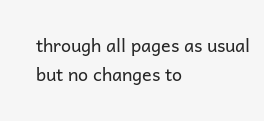through all pages as usual but no changes to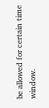be allowed for certain time window.